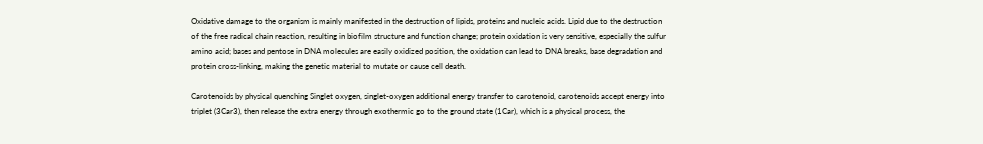Oxidative damage to the organism is mainly manifested in the destruction of lipids, proteins and nucleic acids. Lipid due to the destruction of the free radical chain reaction, resulting in biofilm structure and function change; protein oxidation is very sensitive, especially the sulfur amino acid; bases and pentose in DNA molecules are easily oxidized position, the oxidation can lead to DNA breaks, base degradation and protein cross-linking, making the genetic material to mutate or cause cell death.

Carotenoids by physical quenching Singlet oxygen, singlet-oxygen additional energy transfer to carotenoid, carotenoids accept energy into triplet (3Car3), then release the extra energy through exothermic go to the ground state (1Car), which is a physical process, the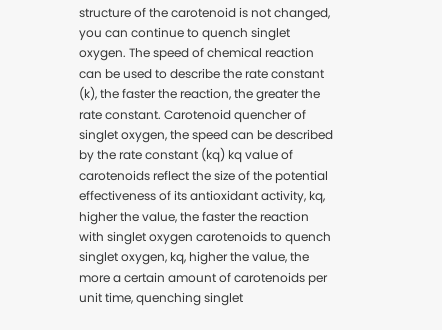structure of the carotenoid is not changed, you can continue to quench singlet oxygen. The speed of chemical reaction can be used to describe the rate constant (k), the faster the reaction, the greater the rate constant. Carotenoid quencher of singlet oxygen, the speed can be described by the rate constant (kq) kq value of carotenoids reflect the size of the potential effectiveness of its antioxidant activity, kq, higher the value, the faster the reaction with singlet oxygen carotenoids to quench singlet oxygen, kq, higher the value, the more a certain amount of carotenoids per unit time, quenching singlet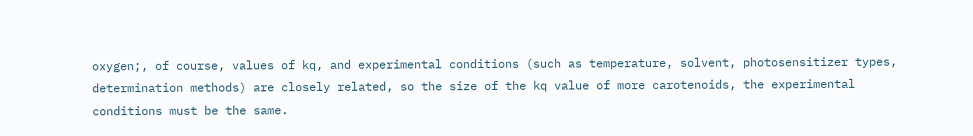oxygen;, of course, values of kq, and experimental conditions (such as temperature, solvent, photosensitizer types, determination methods) are closely related, so the size of the kq value of more carotenoids, the experimental conditions must be the same.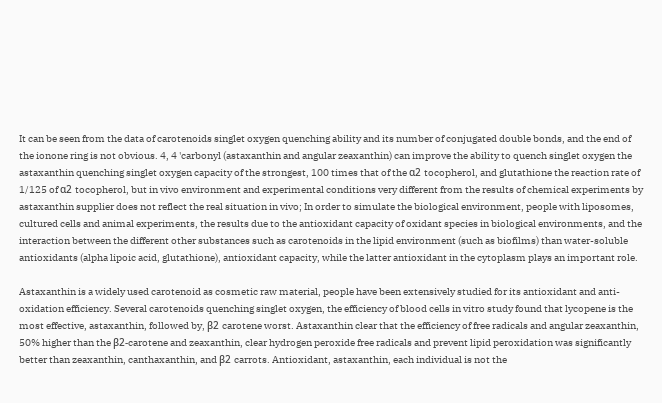It can be seen from the data of carotenoids singlet oxygen quenching ability and its number of conjugated double bonds, and the end of the ionone ring is not obvious. 4, 4 'carbonyl (astaxanthin and angular zeaxanthin) can improve the ability to quench singlet oxygen the astaxanthin quenching singlet oxygen capacity of the strongest, 100 times that of the α2 tocopherol, and glutathione the reaction rate of 1/125 of α2 tocopherol, but in vivo environment and experimental conditions very different from the results of chemical experiments by astaxanthin supplier does not reflect the real situation in vivo; In order to simulate the biological environment, people with liposomes, cultured cells and animal experiments, the results due to the antioxidant capacity of oxidant species in biological environments, and the interaction between the different other substances such as carotenoids in the lipid environment (such as biofilms) than water-soluble antioxidants (alpha lipoic acid, glutathione), antioxidant capacity, while the latter antioxidant in the cytoplasm plays an important role.

Astaxanthin is a widely used carotenoid as cosmetic raw material, people have been extensively studied for its antioxidant and anti-oxidation efficiency. Several carotenoids quenching singlet oxygen, the efficiency of blood cells in vitro study found that lycopene is the most effective, astaxanthin, followed by, β2 carotene worst. Astaxanthin clear that the efficiency of free radicals and angular zeaxanthin, 50% higher than the β2-carotene and zeaxanthin, clear hydrogen peroxide free radicals and prevent lipid peroxidation was significantly better than zeaxanthin, canthaxanthin, and β2 carrots. Antioxidant, astaxanthin, each individual is not the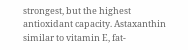strongest, but the highest antioxidant capacity. Astaxanthin similar to vitamin E, fat-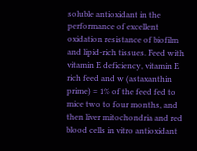soluble antioxidant in the performance of excellent oxidation resistance of biofilm and lipid-rich tissues. Feed with vitamin E deficiency, vitamin E rich feed and w (astaxanthin prime) = 1% of the feed fed to mice two to four months, and then liver mitochondria and red blood cells in vitro antioxidant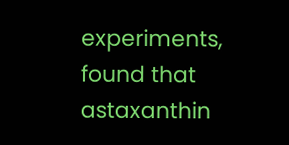experiments, found that astaxanthin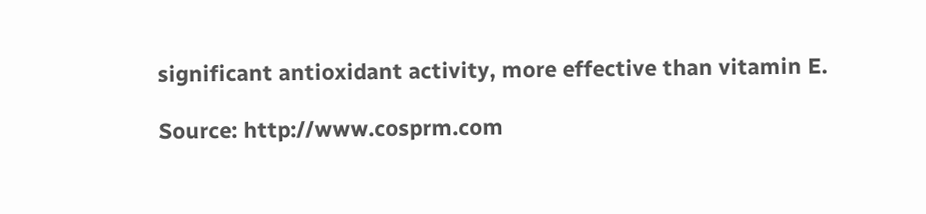significant antioxidant activity, more effective than vitamin E.

Source: http://www.cosprm.com